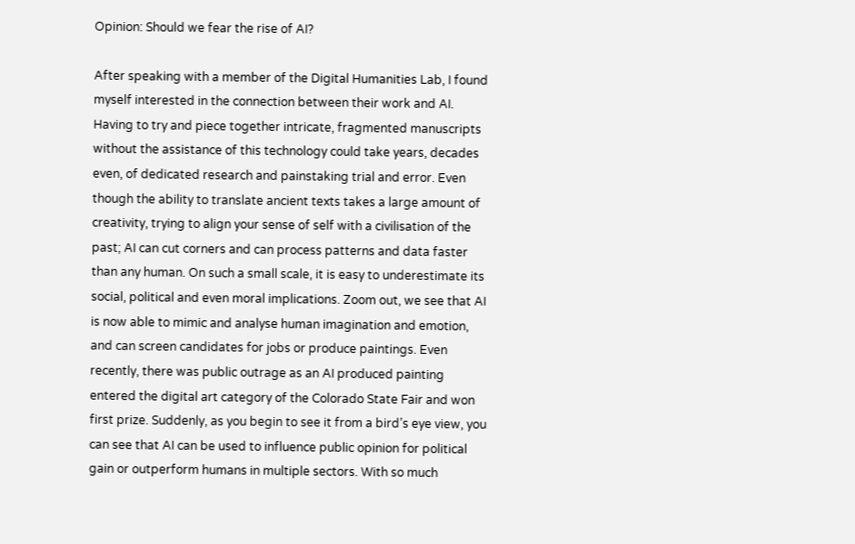Opinion: Should we fear the rise of AI?

After speaking with a member of the Digital Humanities Lab, I found myself interested in the connection between their work and AI. Having to try and piece together intricate, fragmented manuscripts without the assistance of this technology could take years, decades even, of dedicated research and painstaking trial and error. Even though the ability to translate ancient texts takes a large amount of creativity, trying to align your sense of self with a civilisation of the past; AI can cut corners and can process patterns and data faster than any human. On such a small scale, it is easy to underestimate its social, political and even moral implications. Zoom out, we see that AI is now able to mimic and analyse human imagination and emotion, and can screen candidates for jobs or produce paintings. Even recently, there was public outrage as an AI produced painting entered the digital art category of the Colorado State Fair and won first prize. Suddenly, as you begin to see it from a bird’s eye view, you can see that AI can be used to influence public opinion for political gain or outperform humans in multiple sectors. With so much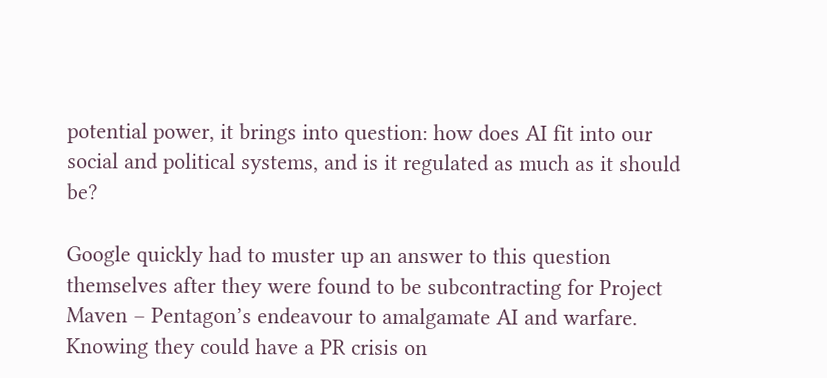potential power, it brings into question: how does AI fit into our social and political systems, and is it regulated as much as it should be?

Google quickly had to muster up an answer to this question themselves after they were found to be subcontracting for Project Maven – Pentagon’s endeavour to amalgamate AI and warfare. Knowing they could have a PR crisis on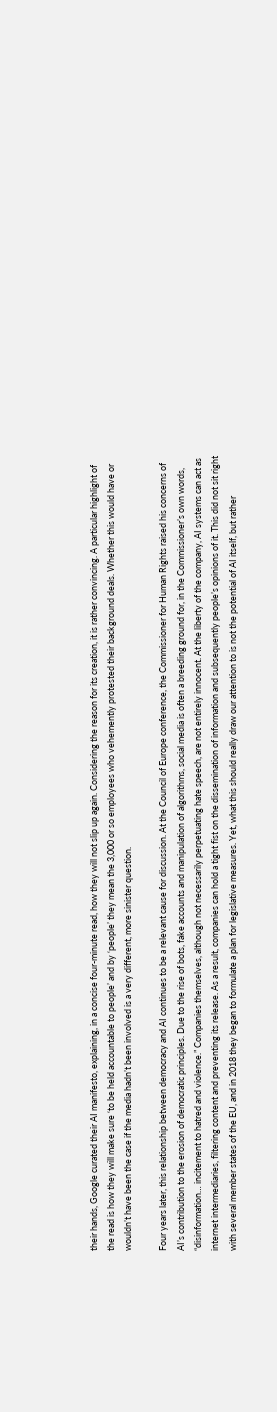their hands, Google curated their AI manifesto, explaining, in a concise four-minute read, how they will not slip up again. Considering the reason for its creation, it is rather convincing. A particular highlight of the read is how they will make sure ‘to be held accountable to people’ and by ‘people’ they mean the 3,000 or so employees who vehemently protested their background deals. Whether this would have or wouldn’t have been the case if the media hadn’t been involved is a very different, more sinister question.

Four years later, this relationship between democracy and AI continues to be a relevant cause for discussion. At the Council of Europe conference, the Commissioner for Human Rights raised his concerns of AI’s contribution to the erosion of democratic principles. Due to the rise of bots, fake accounts and manipulation of algorithms, social media is often a breeding ground for, in the Commissioner’s own words, “disinformation… incitement to hatred and violence.” Companies themselves, although not necessarily perpetuating hate speech, are not entirely innocent. At the liberty of the company, AI systems can act as internet intermediaries, filtering content and preventing its release. As a result, companies can hold a tight fist on the dissemination of information and subsequently people’s opinions of it. This did not sit right with several member states of the EU, and in 2018 they began to formulate a plan for legislative measures. Yet, what this should really draw our attention to is not the potential of AI itself, but rather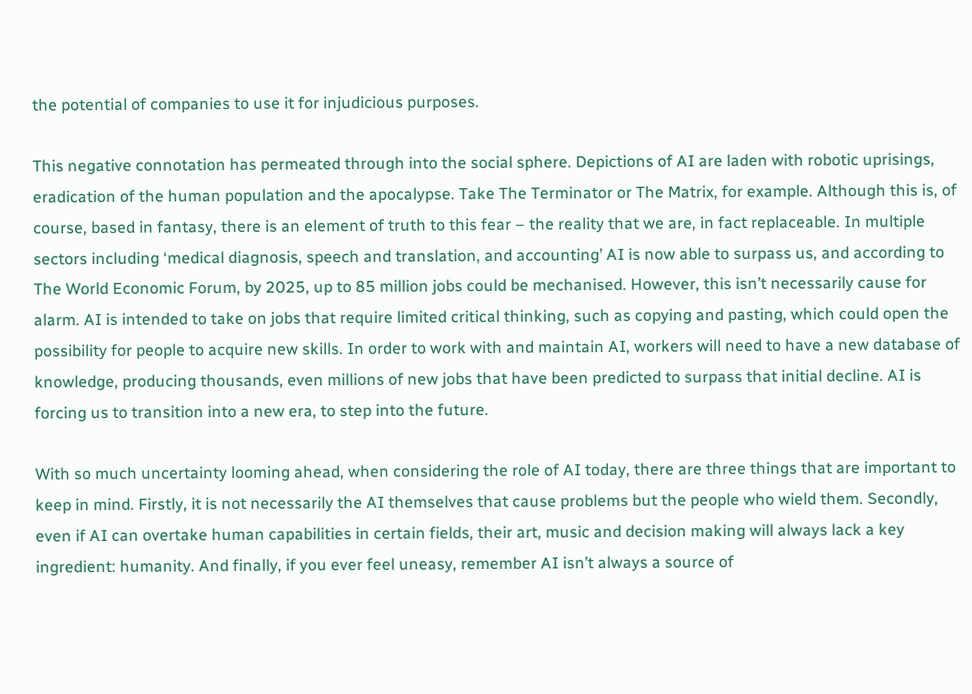the potential of companies to use it for injudicious purposes.

This negative connotation has permeated through into the social sphere. Depictions of AI are laden with robotic uprisings, eradication of the human population and the apocalypse. Take The Terminator or The Matrix, for example. Although this is, of course, based in fantasy, there is an element of truth to this fear – the reality that we are, in fact replaceable. In multiple sectors including ‘medical diagnosis, speech and translation, and accounting’ AI is now able to surpass us, and according to The World Economic Forum, by 2025, up to 85 million jobs could be mechanised. However, this isn’t necessarily cause for alarm. AI is intended to take on jobs that require limited critical thinking, such as copying and pasting, which could open the possibility for people to acquire new skills. In order to work with and maintain AI, workers will need to have a new database of knowledge, producing thousands, even millions of new jobs that have been predicted to surpass that initial decline. AI is forcing us to transition into a new era, to step into the future.

With so much uncertainty looming ahead, when considering the role of AI today, there are three things that are important to keep in mind. Firstly, it is not necessarily the AI themselves that cause problems but the people who wield them. Secondly, even if AI can overtake human capabilities in certain fields, their art, music and decision making will always lack a key ingredient: humanity. And finally, if you ever feel uneasy, remember AI isn’t always a source of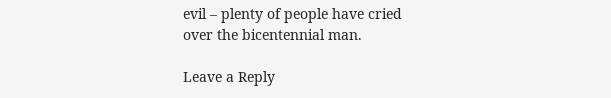evil – plenty of people have cried over the bicentennial man.

Leave a Reply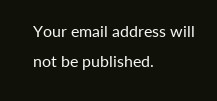Your email address will not be published.